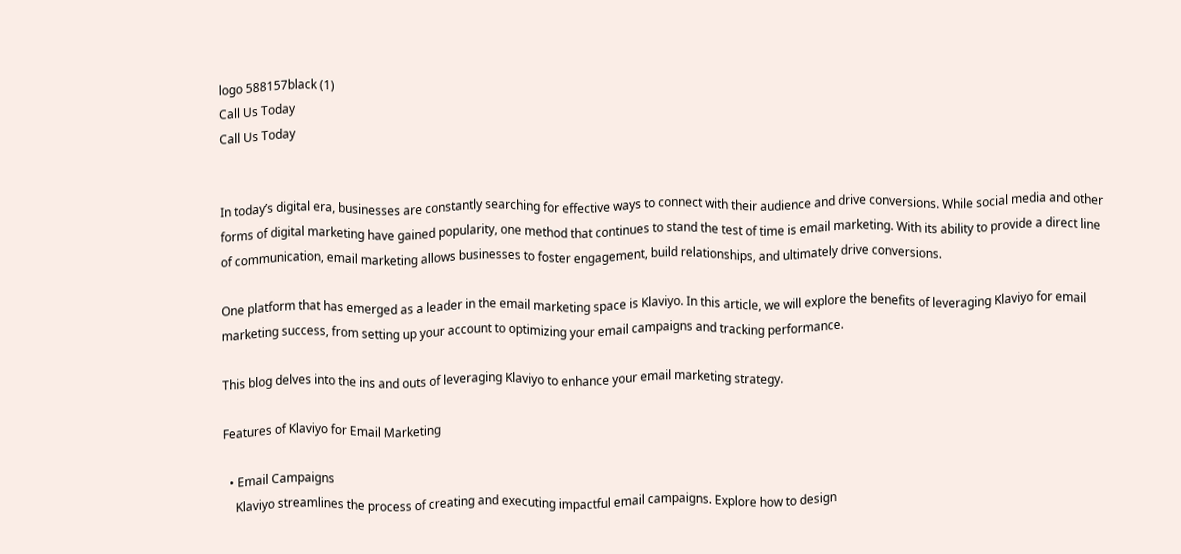logo 588157black (1)
Call Us Today
Call Us Today


In today’s digital era, businesses are constantly searching for effective ways to connect with their audience and drive conversions. While social media and other forms of digital marketing have gained popularity, one method that continues to stand the test of time is email marketing. With its ability to provide a direct line of communication, email marketing allows businesses to foster engagement, build relationships, and ultimately drive conversions.

One platform that has emerged as a leader in the email marketing space is Klaviyo. In this article, we will explore the benefits of leveraging Klaviyo for email marketing success, from setting up your account to optimizing your email campaigns and tracking performance.

This blog delves into the ins and outs of leveraging Klaviyo to enhance your email marketing strategy.

Features of Klaviyo for Email Marketing

  • Email Campaigns
    Klaviyo streamlines the process of creating and executing impactful email campaigns. Explore how to design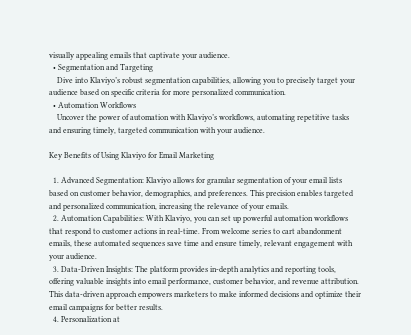visually appealing emails that captivate your audience.
  • Segmentation and Targeting
    Dive into Klaviyo’s robust segmentation capabilities, allowing you to precisely target your audience based on specific criteria for more personalized communication.
  • Automation Workflows
    Uncover the power of automation with Klaviyo’s workflows, automating repetitive tasks and ensuring timely, targeted communication with your audience.

Key Benefits of Using Klaviyo for Email Marketing

  1. Advanced Segmentation: Klaviyo allows for granular segmentation of your email lists based on customer behavior, demographics, and preferences. This precision enables targeted and personalized communication, increasing the relevance of your emails.
  2. Automation Capabilities: With Klaviyo, you can set up powerful automation workflows that respond to customer actions in real-time. From welcome series to cart abandonment emails, these automated sequences save time and ensure timely, relevant engagement with your audience.
  3. Data-Driven Insights: The platform provides in-depth analytics and reporting tools, offering valuable insights into email performance, customer behavior, and revenue attribution. This data-driven approach empowers marketers to make informed decisions and optimize their email campaigns for better results.
  4. Personalization at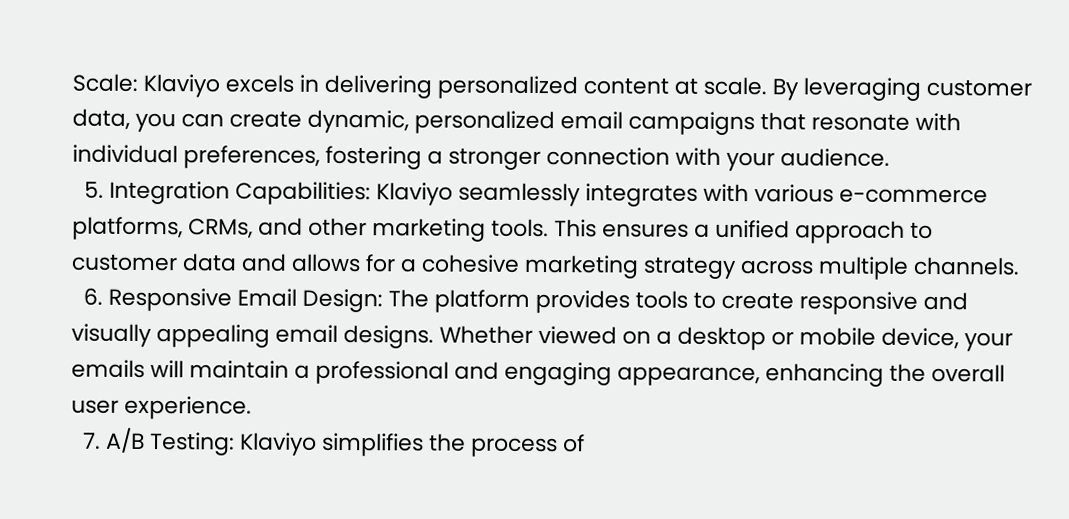Scale: Klaviyo excels in delivering personalized content at scale. By leveraging customer data, you can create dynamic, personalized email campaigns that resonate with individual preferences, fostering a stronger connection with your audience.
  5. Integration Capabilities: Klaviyo seamlessly integrates with various e-commerce platforms, CRMs, and other marketing tools. This ensures a unified approach to customer data and allows for a cohesive marketing strategy across multiple channels.
  6. Responsive Email Design: The platform provides tools to create responsive and visually appealing email designs. Whether viewed on a desktop or mobile device, your emails will maintain a professional and engaging appearance, enhancing the overall user experience.
  7. A/B Testing: Klaviyo simplifies the process of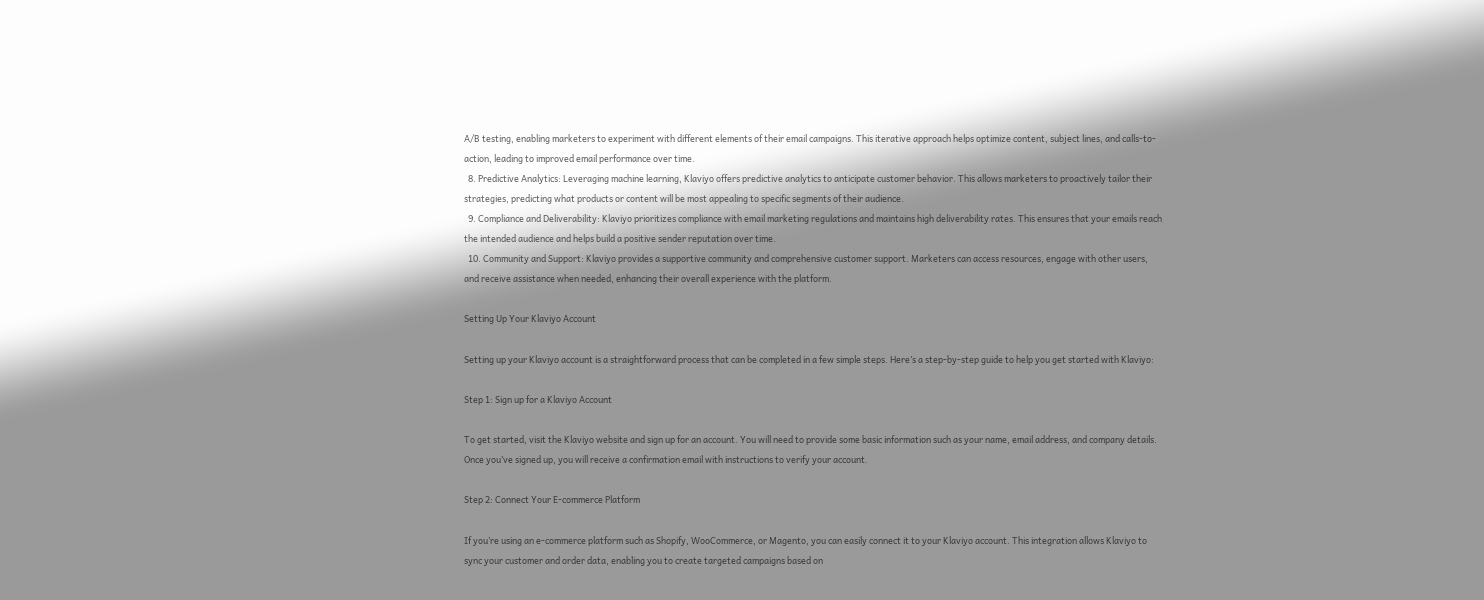A/B testing, enabling marketers to experiment with different elements of their email campaigns. This iterative approach helps optimize content, subject lines, and calls-to-action, leading to improved email performance over time.
  8. Predictive Analytics: Leveraging machine learning, Klaviyo offers predictive analytics to anticipate customer behavior. This allows marketers to proactively tailor their strategies, predicting what products or content will be most appealing to specific segments of their audience.
  9. Compliance and Deliverability: Klaviyo prioritizes compliance with email marketing regulations and maintains high deliverability rates. This ensures that your emails reach the intended audience and helps build a positive sender reputation over time.
  10. Community and Support: Klaviyo provides a supportive community and comprehensive customer support. Marketers can access resources, engage with other users, and receive assistance when needed, enhancing their overall experience with the platform.

Setting Up Your Klaviyo Account

Setting up your Klaviyo account is a straightforward process that can be completed in a few simple steps. Here’s a step-by-step guide to help you get started with Klaviyo:

Step 1: Sign up for a Klaviyo Account

To get started, visit the Klaviyo website and sign up for an account. You will need to provide some basic information such as your name, email address, and company details. Once you’ve signed up, you will receive a confirmation email with instructions to verify your account.

Step 2: Connect Your E-commerce Platform

If you’re using an e-commerce platform such as Shopify, WooCommerce, or Magento, you can easily connect it to your Klaviyo account. This integration allows Klaviyo to sync your customer and order data, enabling you to create targeted campaigns based on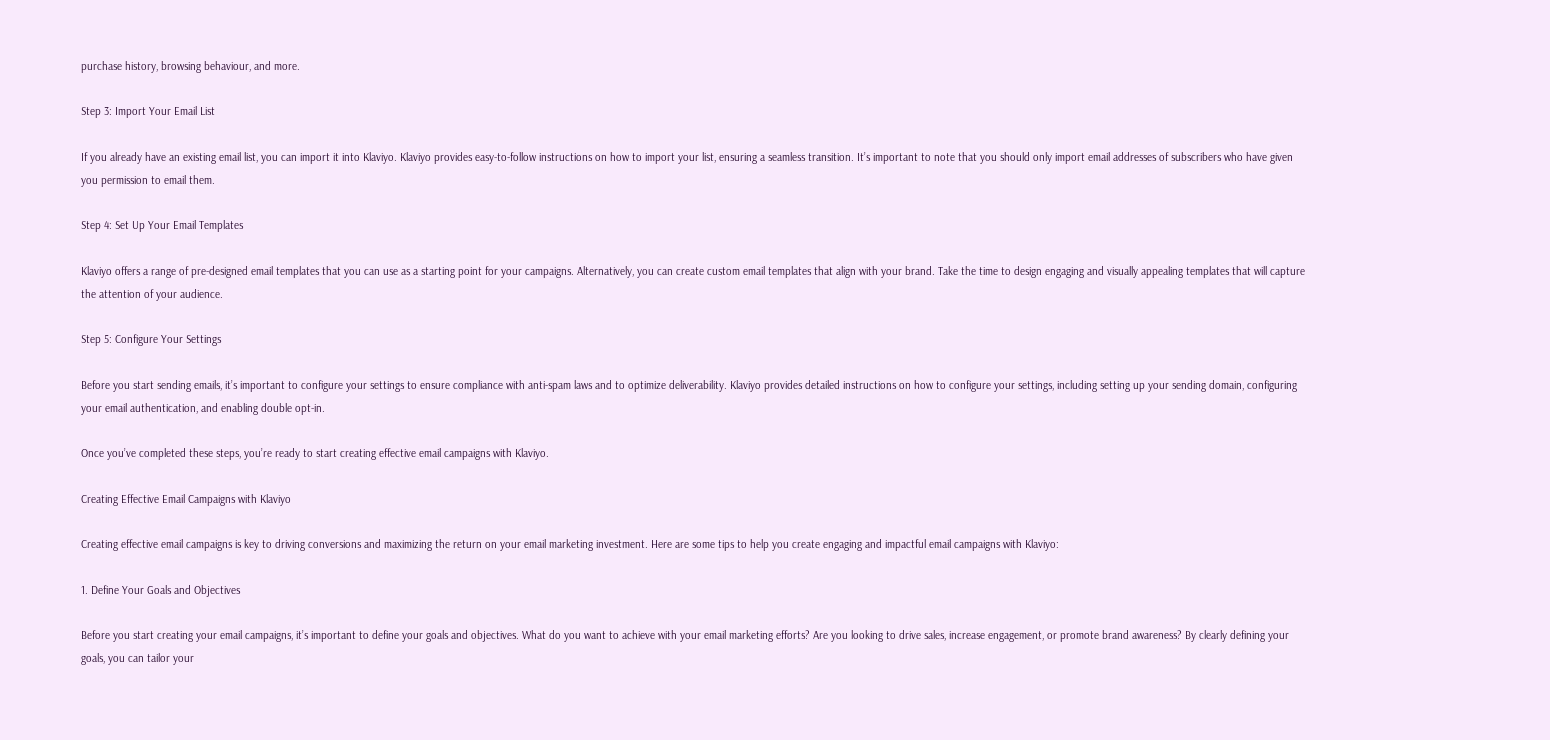purchase history, browsing behaviour, and more.

Step 3: Import Your Email List

If you already have an existing email list, you can import it into Klaviyo. Klaviyo provides easy-to-follow instructions on how to import your list, ensuring a seamless transition. It’s important to note that you should only import email addresses of subscribers who have given you permission to email them.

Step 4: Set Up Your Email Templates

Klaviyo offers a range of pre-designed email templates that you can use as a starting point for your campaigns. Alternatively, you can create custom email templates that align with your brand. Take the time to design engaging and visually appealing templates that will capture the attention of your audience.

Step 5: Configure Your Settings

Before you start sending emails, it’s important to configure your settings to ensure compliance with anti-spam laws and to optimize deliverability. Klaviyo provides detailed instructions on how to configure your settings, including setting up your sending domain, configuring your email authentication, and enabling double opt-in.

Once you’ve completed these steps, you’re ready to start creating effective email campaigns with Klaviyo.

Creating Effective Email Campaigns with Klaviyo

Creating effective email campaigns is key to driving conversions and maximizing the return on your email marketing investment. Here are some tips to help you create engaging and impactful email campaigns with Klaviyo:

1. Define Your Goals and Objectives

Before you start creating your email campaigns, it’s important to define your goals and objectives. What do you want to achieve with your email marketing efforts? Are you looking to drive sales, increase engagement, or promote brand awareness? By clearly defining your goals, you can tailor your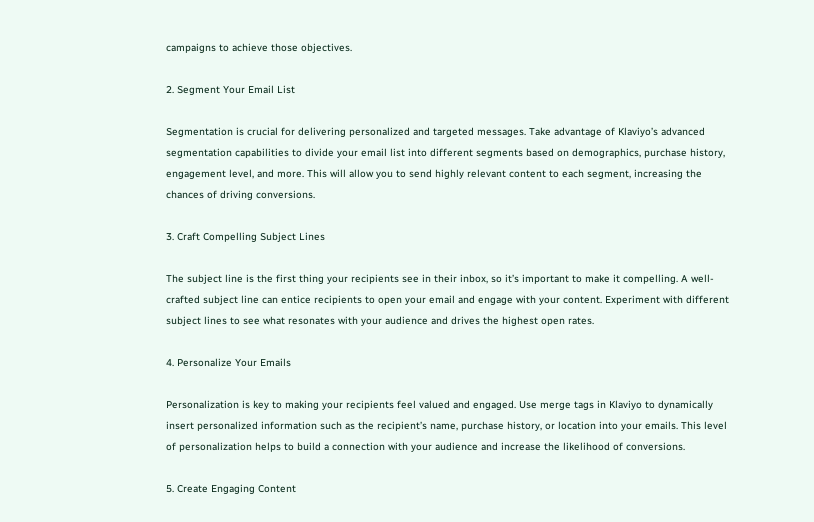campaigns to achieve those objectives.

2. Segment Your Email List

Segmentation is crucial for delivering personalized and targeted messages. Take advantage of Klaviyo’s advanced segmentation capabilities to divide your email list into different segments based on demographics, purchase history, engagement level, and more. This will allow you to send highly relevant content to each segment, increasing the chances of driving conversions.

3. Craft Compelling Subject Lines

The subject line is the first thing your recipients see in their inbox, so it’s important to make it compelling. A well-crafted subject line can entice recipients to open your email and engage with your content. Experiment with different subject lines to see what resonates with your audience and drives the highest open rates.

4. Personalize Your Emails

Personalization is key to making your recipients feel valued and engaged. Use merge tags in Klaviyo to dynamically insert personalized information such as the recipient’s name, purchase history, or location into your emails. This level of personalization helps to build a connection with your audience and increase the likelihood of conversions.

5. Create Engaging Content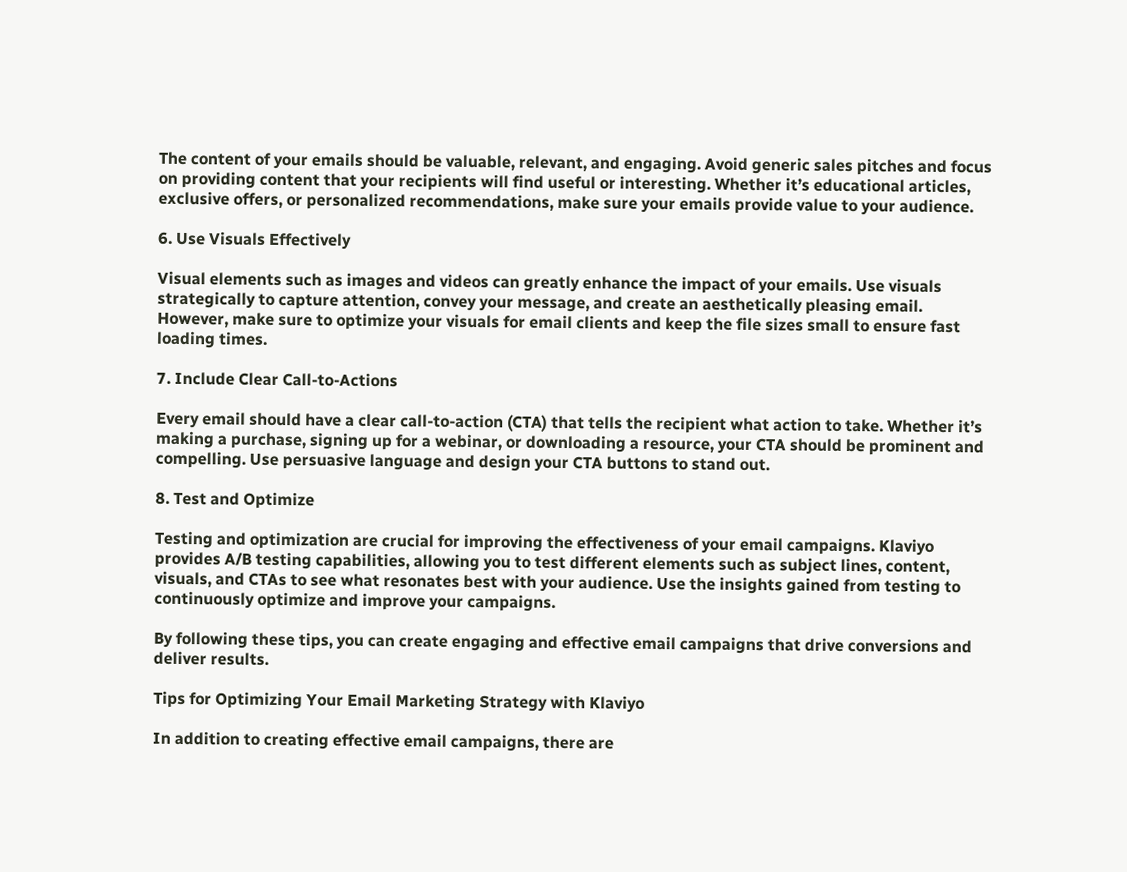The content of your emails should be valuable, relevant, and engaging. Avoid generic sales pitches and focus on providing content that your recipients will find useful or interesting. Whether it’s educational articles, exclusive offers, or personalized recommendations, make sure your emails provide value to your audience.

6. Use Visuals Effectively

Visual elements such as images and videos can greatly enhance the impact of your emails. Use visuals strategically to capture attention, convey your message, and create an aesthetically pleasing email. However, make sure to optimize your visuals for email clients and keep the file sizes small to ensure fast loading times.

7. Include Clear Call-to-Actions

Every email should have a clear call-to-action (CTA) that tells the recipient what action to take. Whether it’s making a purchase, signing up for a webinar, or downloading a resource, your CTA should be prominent and compelling. Use persuasive language and design your CTA buttons to stand out.

8. Test and Optimize

Testing and optimization are crucial for improving the effectiveness of your email campaigns. Klaviyo provides A/B testing capabilities, allowing you to test different elements such as subject lines, content, visuals, and CTAs to see what resonates best with your audience. Use the insights gained from testing to continuously optimize and improve your campaigns.

By following these tips, you can create engaging and effective email campaigns that drive conversions and deliver results.

Tips for Optimizing Your Email Marketing Strategy with Klaviyo

In addition to creating effective email campaigns, there are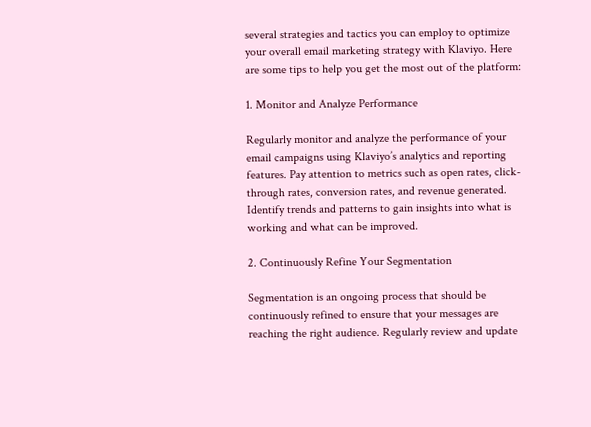several strategies and tactics you can employ to optimize your overall email marketing strategy with Klaviyo. Here are some tips to help you get the most out of the platform:

1. Monitor and Analyze Performance

Regularly monitor and analyze the performance of your email campaigns using Klaviyo’s analytics and reporting features. Pay attention to metrics such as open rates, click-through rates, conversion rates, and revenue generated. Identify trends and patterns to gain insights into what is working and what can be improved.

2. Continuously Refine Your Segmentation

Segmentation is an ongoing process that should be continuously refined to ensure that your messages are reaching the right audience. Regularly review and update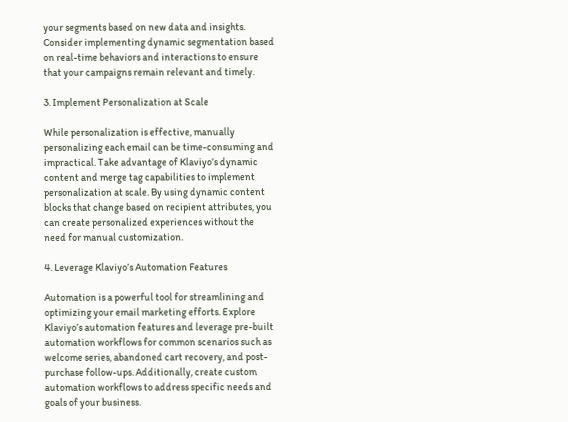your segments based on new data and insights. Consider implementing dynamic segmentation based on real-time behaviors and interactions to ensure that your campaigns remain relevant and timely.

3. Implement Personalization at Scale

While personalization is effective, manually personalizing each email can be time-consuming and impractical. Take advantage of Klaviyo’s dynamic content and merge tag capabilities to implement personalization at scale. By using dynamic content blocks that change based on recipient attributes, you can create personalized experiences without the need for manual customization.

4. Leverage Klaviyo’s Automation Features

Automation is a powerful tool for streamlining and optimizing your email marketing efforts. Explore Klaviyo’s automation features and leverage pre-built automation workflows for common scenarios such as welcome series, abandoned cart recovery, and post-purchase follow-ups. Additionally, create custom automation workflows to address specific needs and goals of your business.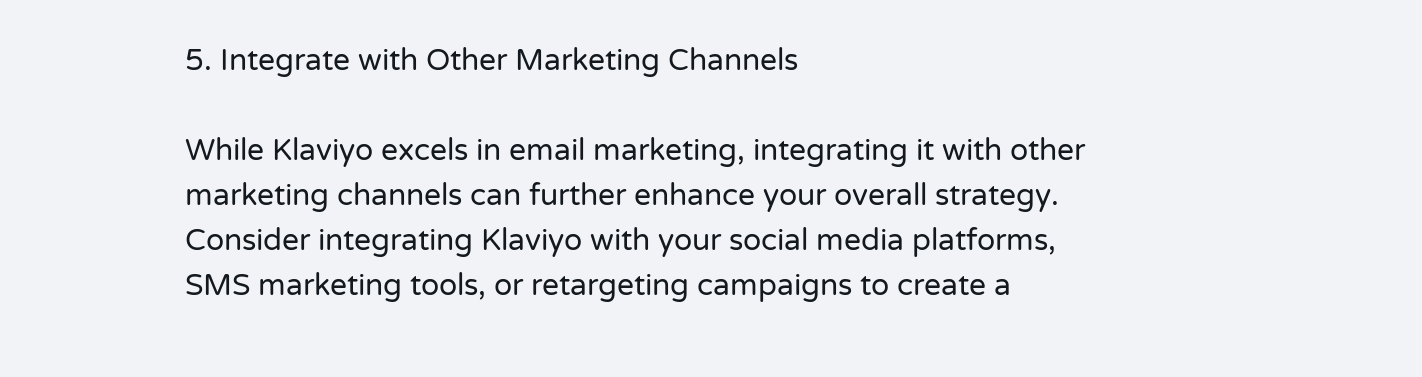5. Integrate with Other Marketing Channels

While Klaviyo excels in email marketing, integrating it with other marketing channels can further enhance your overall strategy. Consider integrating Klaviyo with your social media platforms, SMS marketing tools, or retargeting campaigns to create a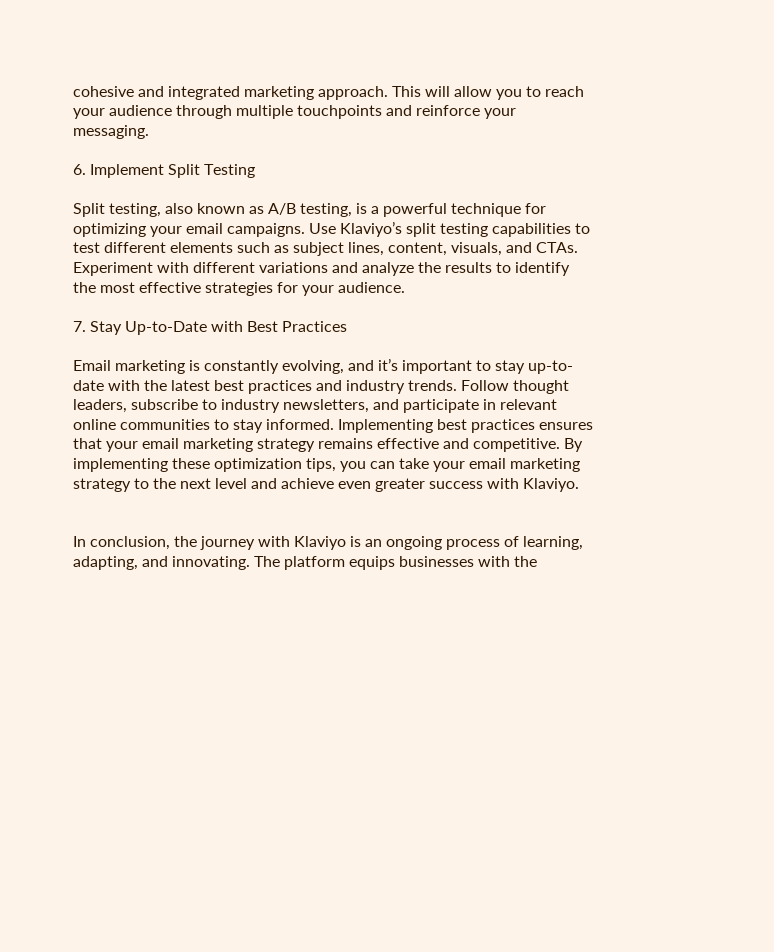cohesive and integrated marketing approach. This will allow you to reach your audience through multiple touchpoints and reinforce your messaging.

6. Implement Split Testing

Split testing, also known as A/B testing, is a powerful technique for optimizing your email campaigns. Use Klaviyo’s split testing capabilities to test different elements such as subject lines, content, visuals, and CTAs. Experiment with different variations and analyze the results to identify the most effective strategies for your audience.

7. Stay Up-to-Date with Best Practices

Email marketing is constantly evolving, and it’s important to stay up-to-date with the latest best practices and industry trends. Follow thought leaders, subscribe to industry newsletters, and participate in relevant online communities to stay informed. Implementing best practices ensures that your email marketing strategy remains effective and competitive. By implementing these optimization tips, you can take your email marketing strategy to the next level and achieve even greater success with Klaviyo.


In conclusion, the journey with Klaviyo is an ongoing process of learning, adapting, and innovating. The platform equips businesses with the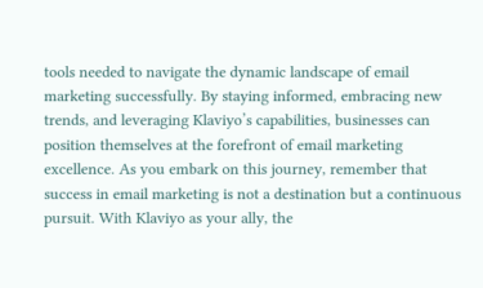tools needed to navigate the dynamic landscape of email marketing successfully. By staying informed, embracing new trends, and leveraging Klaviyo’s capabilities, businesses can position themselves at the forefront of email marketing excellence. As you embark on this journey, remember that success in email marketing is not a destination but a continuous pursuit. With Klaviyo as your ally, the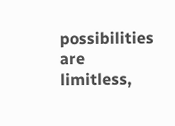possibilities are limitless,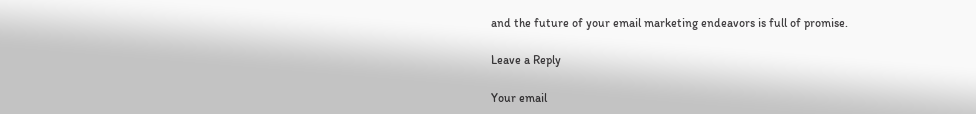and the future of your email marketing endeavors is full of promise.

Leave a Reply

Your email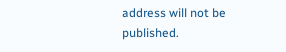address will not be published.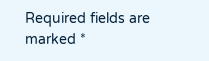Required fields are marked *